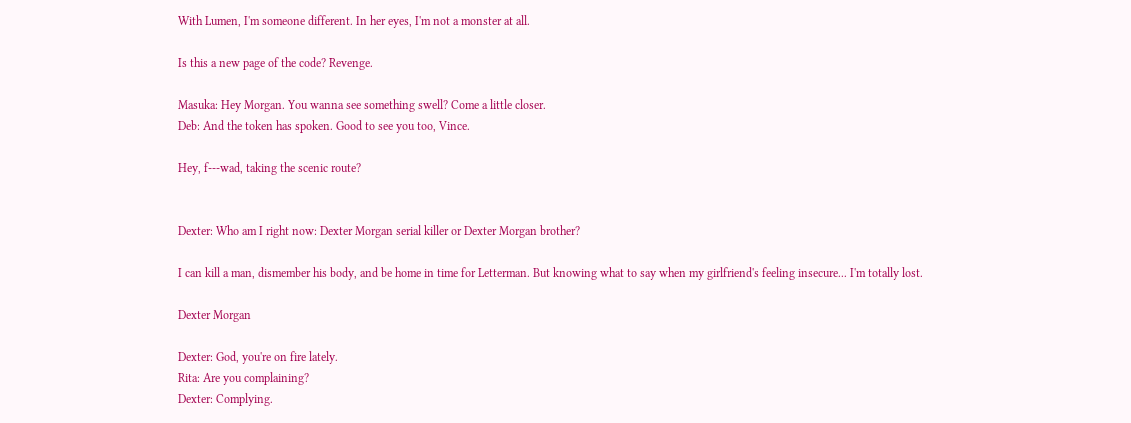With Lumen, I'm someone different. In her eyes, I'm not a monster at all.

Is this a new page of the code? Revenge.

Masuka: Hey Morgan. You wanna see something swell? Come a little closer.
Deb: And the token has spoken. Good to see you too, Vince.

Hey, f---wad, taking the scenic route?


Dexter: Who am I right now: Dexter Morgan serial killer or Dexter Morgan brother?

I can kill a man, dismember his body, and be home in time for Letterman. But knowing what to say when my girlfriend's feeling insecure... I'm totally lost.

Dexter Morgan

Dexter: God, you're on fire lately.
Rita: Are you complaining?
Dexter: Complying.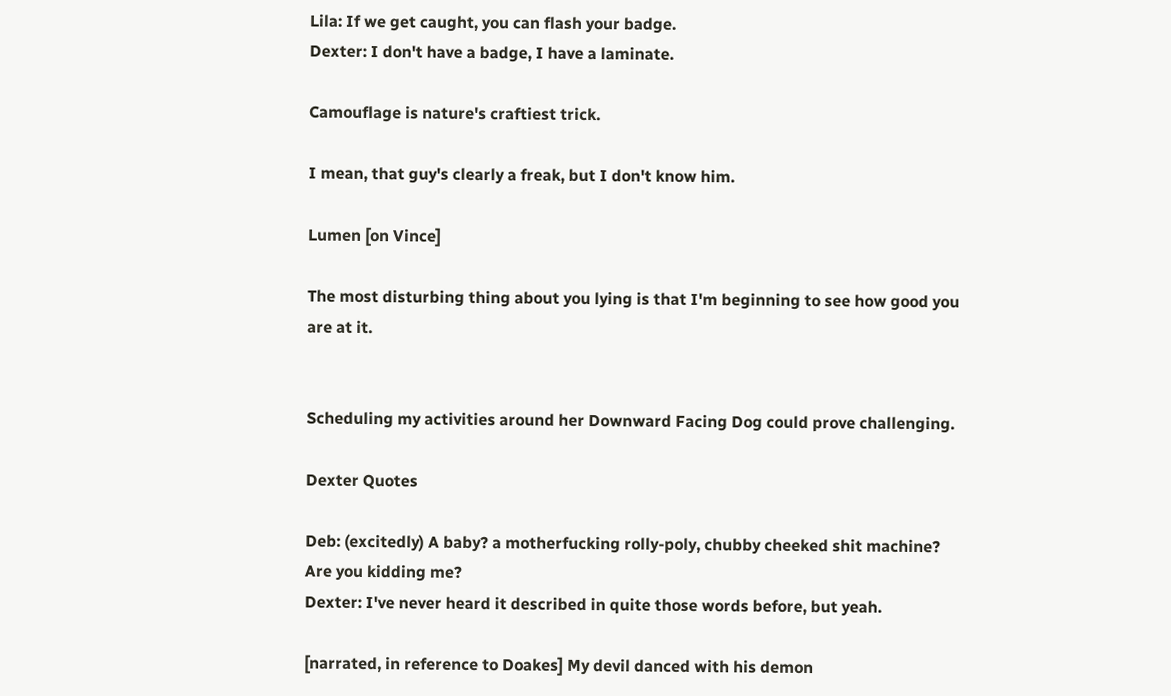Lila: If we get caught, you can flash your badge.
Dexter: I don't have a badge, I have a laminate.

Camouflage is nature's craftiest trick.

I mean, that guy's clearly a freak, but I don't know him.

Lumen [on Vince]

The most disturbing thing about you lying is that I'm beginning to see how good you are at it.


Scheduling my activities around her Downward Facing Dog could prove challenging.

Dexter Quotes

Deb: (excitedly) A baby? a motherfucking rolly-poly, chubby cheeked shit machine? Are you kidding me?
Dexter: I've never heard it described in quite those words before, but yeah.

[narrated, in reference to Doakes] My devil danced with his demon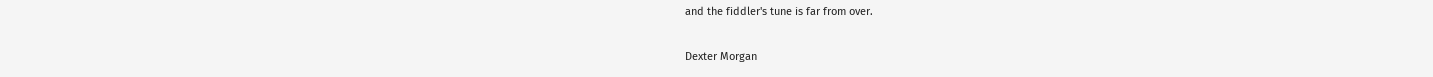and the fiddler's tune is far from over.

Dexter Morgan